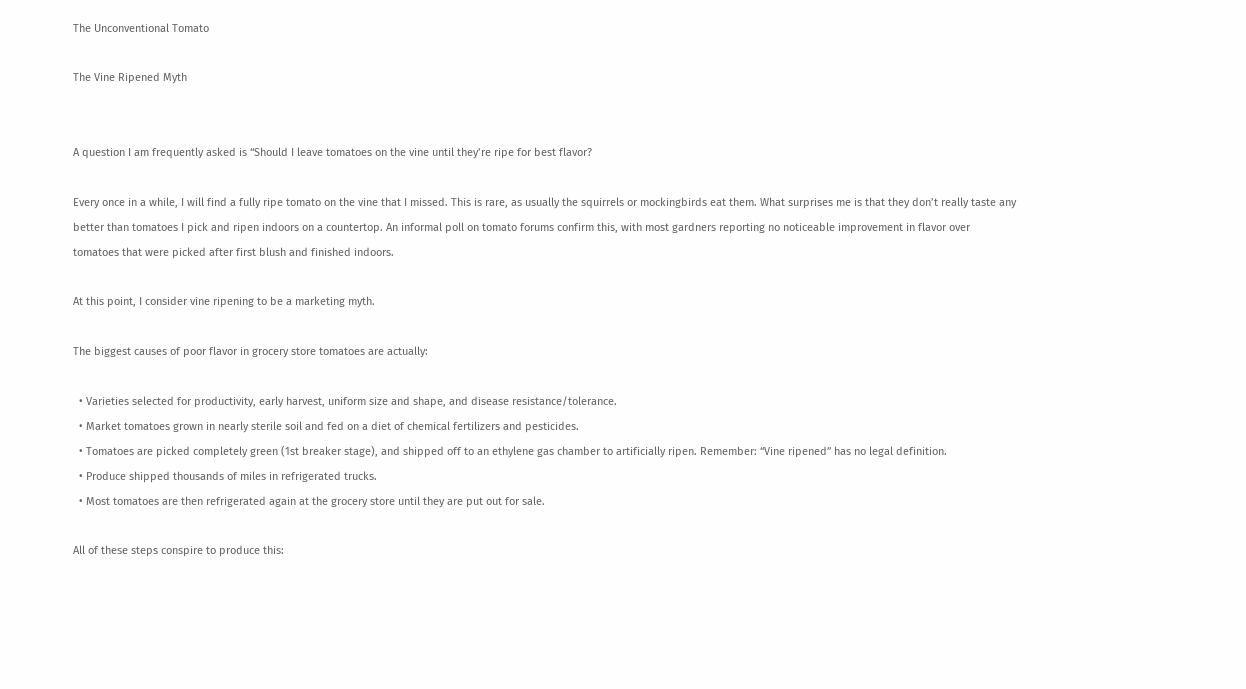The Unconventional Tomato

The Vine Ripened Myth


A question I am frequently asked is “Should I leave tomatoes on the vine until they’re ripe for best flavor?

Every once in a while, I will find a fully ripe tomato on the vine that I missed. This is rare, as usually the squirrels or mockingbirds eat them. What surprises me is that they don’t really taste any better than tomatoes I pick and ripen indoors on a countertop. An informal poll on tomato forums confirm this, with most gardners reporting no noticeable improvement in flavor over tomatoes that were picked after first blush and finished indoors.

At this point, I consider vine ripening to be a marketing myth.

The biggest causes of poor flavor in grocery store tomatoes are actually:

  • Varieties selected for productivity, early harvest, uniform size and shape, and disease resistance/tolerance.
  • Market tomatoes grown in nearly sterile soil and fed on a diet of chemical fertilizers and pesticides.
  • Tomatoes are picked completely green (1st breaker stage), and shipped off to an ethylene gas chamber to artificially ripen. Remember: “Vine ripened” has no legal definition.
  • Produce shipped thousands of miles in refrigerated trucks.
  • Most tomatoes are then refrigerated again at the grocery store until they are put out for sale.

All of these steps conspire to produce this: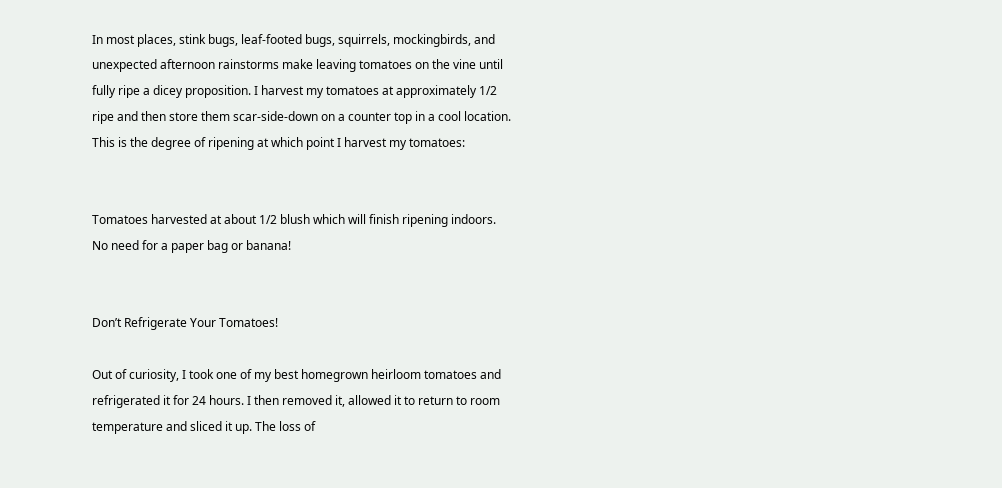In most places, stink bugs, leaf-footed bugs, squirrels, mockingbirds, and unexpected afternoon rainstorms make leaving tomatoes on the vine until fully ripe a dicey proposition. I harvest my tomatoes at approximately 1/2 ripe and then store them scar-side-down on a counter top in a cool location. This is the degree of ripening at which point I harvest my tomatoes:


Tomatoes harvested at about 1/2 blush which will finish ripening indoors. No need for a paper bag or banana!


Don’t Refrigerate Your Tomatoes!

Out of curiosity, I took one of my best homegrown heirloom tomatoes and refrigerated it for 24 hours. I then removed it, allowed it to return to room temperature and sliced it up. The loss of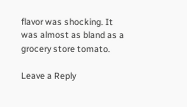flavor was shocking. It was almost as bland as a grocery store tomato.

Leave a Reply